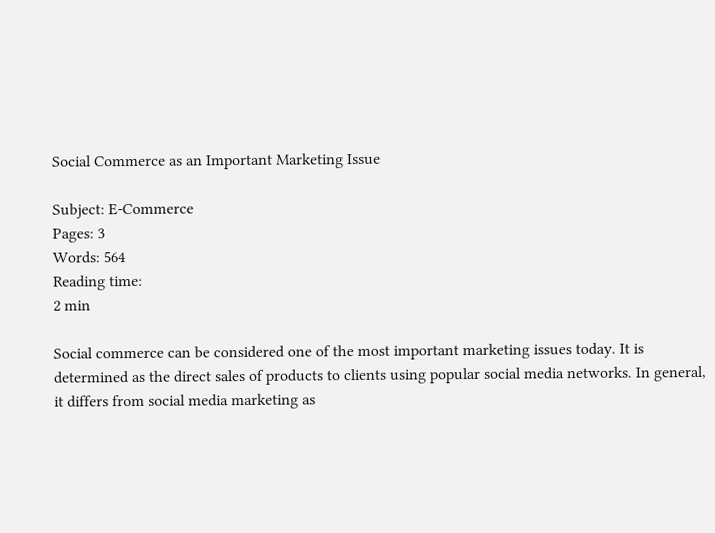Social Commerce as an Important Marketing Issue

Subject: E-Commerce
Pages: 3
Words: 564
Reading time:
2 min

Social commerce can be considered one of the most important marketing issues today. It is determined as the direct sales of products to clients using popular social media networks. In general, it differs from social media marketing as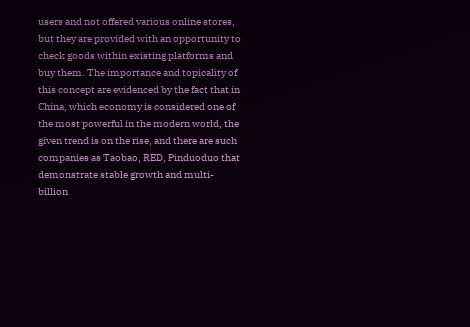users and not offered various online stores, but they are provided with an opportunity to check goods within existing platforms and buy them. The importance and topicality of this concept are evidenced by the fact that in China, which economy is considered one of the most powerful in the modern world, the given trend is on the rise, and there are such companies as Taobao, RED, Pinduoduo that demonstrate stable growth and multi-billion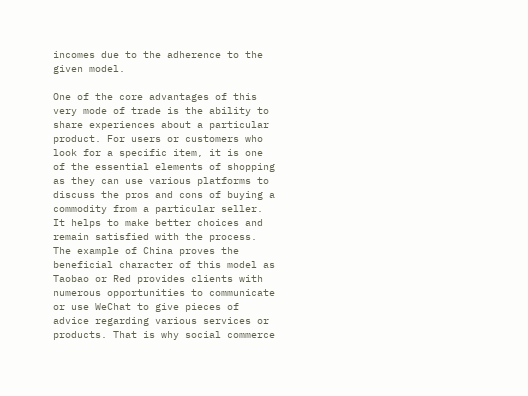incomes due to the adherence to the given model.

One of the core advantages of this very mode of trade is the ability to share experiences about a particular product. For users or customers who look for a specific item, it is one of the essential elements of shopping as they can use various platforms to discuss the pros and cons of buying a commodity from a particular seller. It helps to make better choices and remain satisfied with the process. The example of China proves the beneficial character of this model as Taobao or Red provides clients with numerous opportunities to communicate or use WeChat to give pieces of advice regarding various services or products. That is why social commerce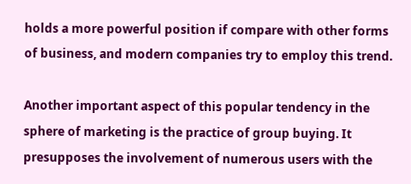holds a more powerful position if compare with other forms of business, and modern companies try to employ this trend.

Another important aspect of this popular tendency in the sphere of marketing is the practice of group buying. It presupposes the involvement of numerous users with the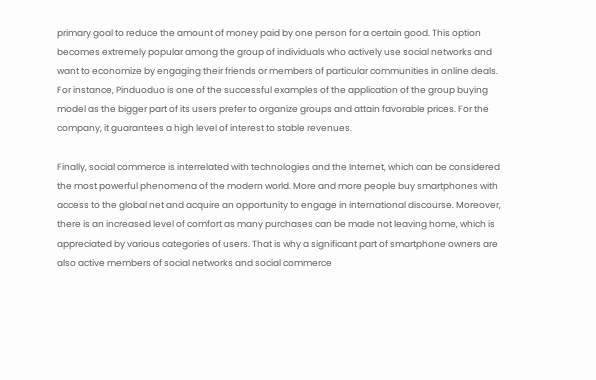primary goal to reduce the amount of money paid by one person for a certain good. This option becomes extremely popular among the group of individuals who actively use social networks and want to economize by engaging their friends or members of particular communities in online deals. For instance, Pinduoduo is one of the successful examples of the application of the group buying model as the bigger part of its users prefer to organize groups and attain favorable prices. For the company, it guarantees a high level of interest to stable revenues.

Finally, social commerce is interrelated with technologies and the Internet, which can be considered the most powerful phenomena of the modern world. More and more people buy smartphones with access to the global net and acquire an opportunity to engage in international discourse. Moreover, there is an increased level of comfort as many purchases can be made not leaving home, which is appreciated by various categories of users. That is why a significant part of smartphone owners are also active members of social networks and social commerce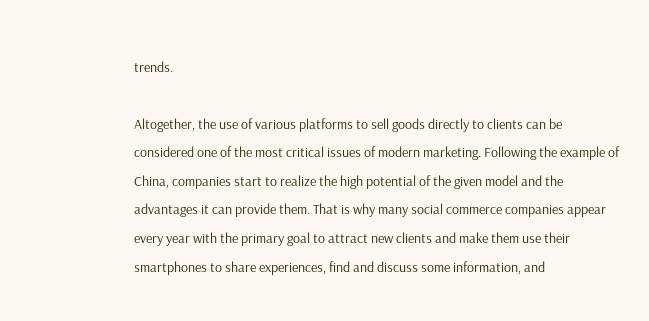trends.

Altogether, the use of various platforms to sell goods directly to clients can be considered one of the most critical issues of modern marketing. Following the example of China, companies start to realize the high potential of the given model and the advantages it can provide them. That is why many social commerce companies appear every year with the primary goal to attract new clients and make them use their smartphones to share experiences, find and discuss some information, and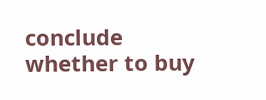conclude whether to buy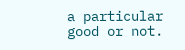a particular good or not.